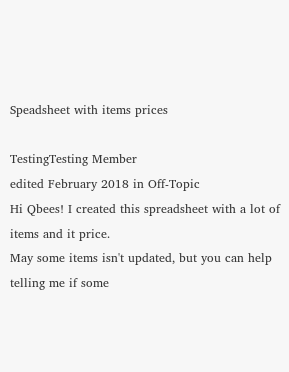Speadsheet with items prices

TestingTesting Member
edited February 2018 in Off-Topic
Hi Qbees! I created this spreadsheet with a lot of items and it price.
May some items isn't updated, but you can help telling me if some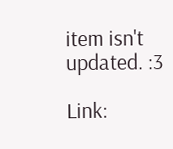item isn't updated. :3

Link: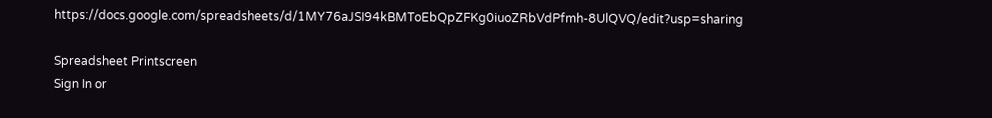https://docs.google.com/spreadsheets/d/1MY76aJSI94kBMToEbQpZFKg0iuoZRbVdPfmh-8UlQVQ/edit?usp=sharing

Spreadsheet Printscreen
Sign In or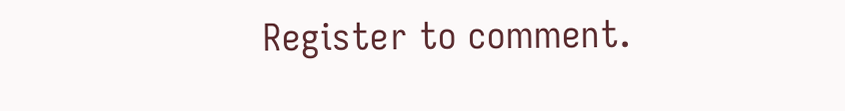Register to comment.